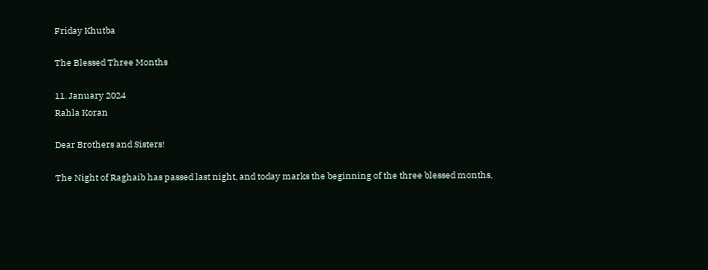Friday Khutba

The Blessed Three Months

11. January 2024
Rahla Koran

Dear Brothers and Sisters!

The Night of Raghaib has passed last night, and today marks the beginning of the three blessed months,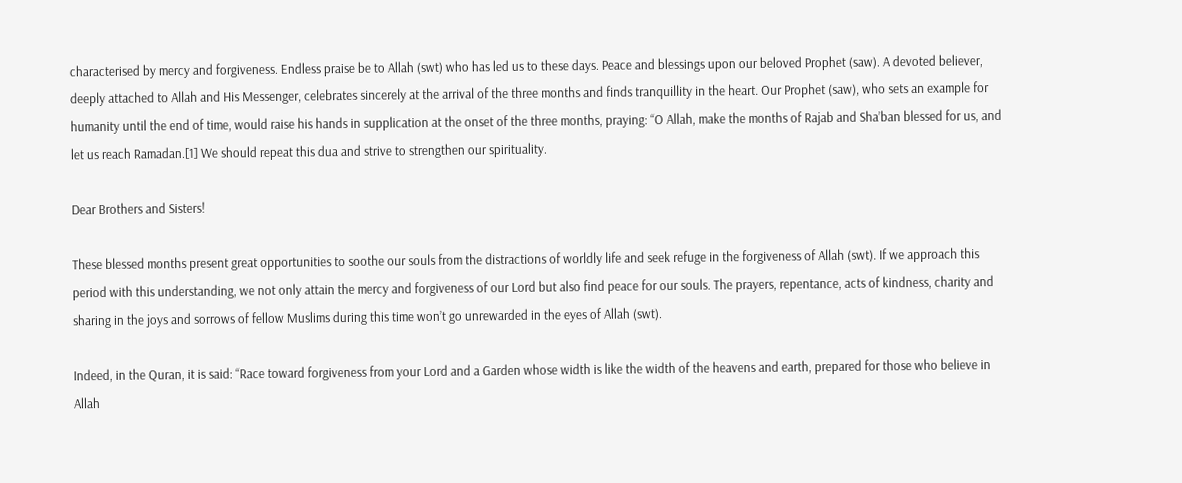characterised by mercy and forgiveness. Endless praise be to Allah (swt) who has led us to these days. Peace and blessings upon our beloved Prophet (saw). A devoted believer, deeply attached to Allah and His Messenger, celebrates sincerely at the arrival of the three months and finds tranquillity in the heart. Our Prophet (saw), who sets an example for humanity until the end of time, would raise his hands in supplication at the onset of the three months, praying: “O Allah, make the months of Rajab and Sha’ban blessed for us, and let us reach Ramadan.[1] We should repeat this dua and strive to strengthen our spirituality.

Dear Brothers and Sisters!

These blessed months present great opportunities to soothe our souls from the distractions of worldly life and seek refuge in the forgiveness of Allah (swt). If we approach this period with this understanding, we not only attain the mercy and forgiveness of our Lord but also find peace for our souls. The prayers, repentance, acts of kindness, charity and sharing in the joys and sorrows of fellow Muslims during this time won’t go unrewarded in the eyes of Allah (swt).

Indeed, in the Quran, it is said: “Race toward forgiveness from your Lord and a Garden whose width is like the width of the heavens and earth, prepared for those who believe in Allah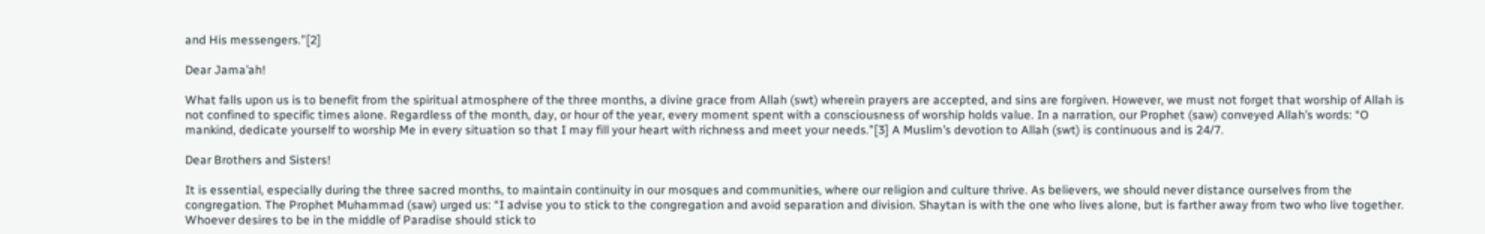and His messengers.”[2]

Dear Jama’ah!

What falls upon us is to benefit from the spiritual atmosphere of the three months, a divine grace from Allah (swt) wherein prayers are accepted, and sins are forgiven. However, we must not forget that worship of Allah is not confined to specific times alone. Regardless of the month, day, or hour of the year, every moment spent with a consciousness of worship holds value. In a narration, our Prophet (saw) conveyed Allah’s words: “O mankind, dedicate yourself to worship Me in every situation so that I may fill your heart with richness and meet your needs.”[3] A Muslim’s devotion to Allah (swt) is continuous and is 24/7.

Dear Brothers and Sisters!

It is essential, especially during the three sacred months, to maintain continuity in our mosques and communities, where our religion and culture thrive. As believers, we should never distance ourselves from the congregation. The Prophet Muhammad (saw) urged us: “I advise you to stick to the congregation and avoid separation and division. Shaytan is with the one who lives alone, but is farther away from two who live together. Whoever desires to be in the middle of Paradise should stick to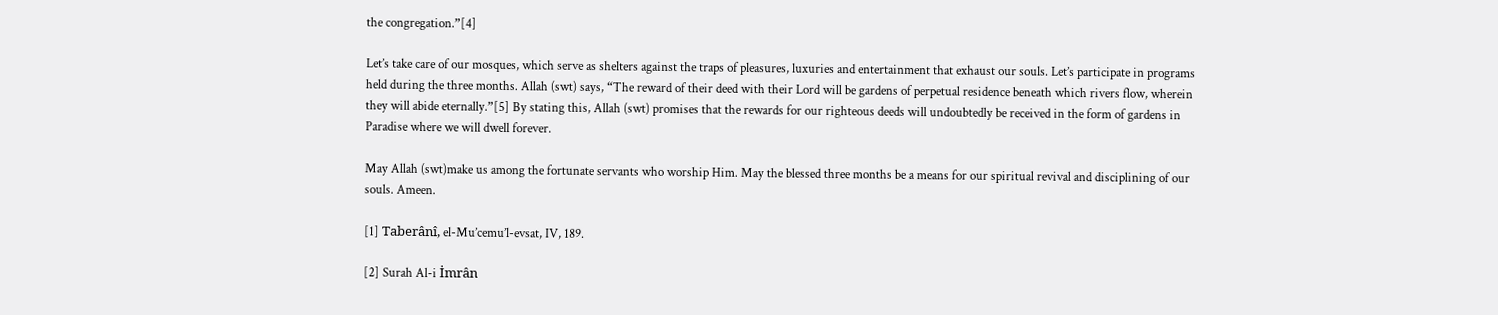the congregation.”[4]

Let’s take care of our mosques, which serve as shelters against the traps of pleasures, luxuries and entertainment that exhaust our souls. Let’s participate in programs held during the three months. Allah (swt) says, “The reward of their deed with their Lord will be gardens of perpetual residence beneath which rivers flow, wherein they will abide eternally.”[5] By stating this, Allah (swt) promises that the rewards for our righteous deeds will undoubtedly be received in the form of gardens in Paradise where we will dwell forever.

May Allah (swt)make us among the fortunate servants who worship Him. May the blessed three months be a means for our spiritual revival and disciplining of our souls. Ameen.

[1] Taberânî, el-Mu’cemu’l-evsat, IV, 189.

[2] Surah Al-i İmrân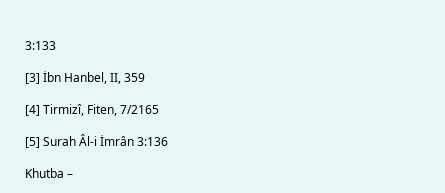3:133

[3] İbn Hanbel, II, 359

[4] Tirmizî, Fiten, 7/2165

[5] Surah Âl-i İmrân 3:136

Khutba –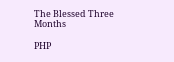The Blessed Three Months

PHP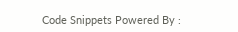Code Snippets Powered By :